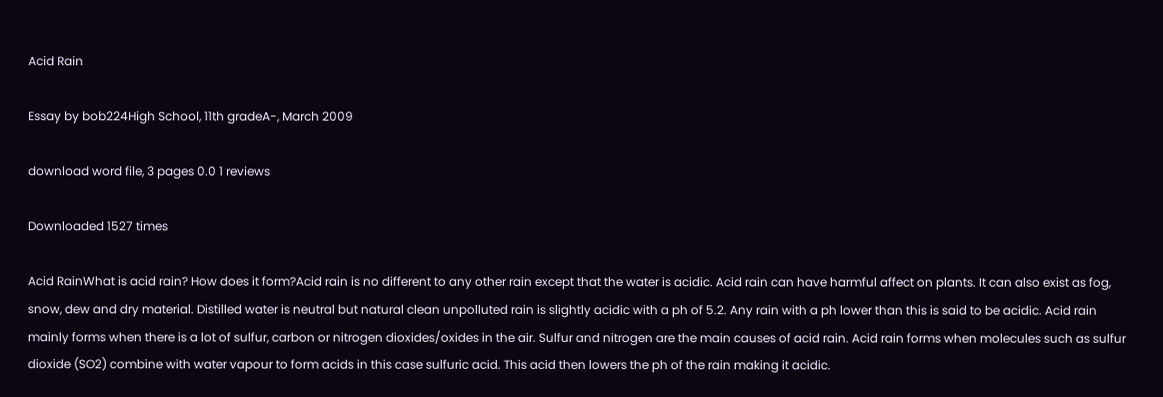Acid Rain

Essay by bob224High School, 11th gradeA-, March 2009

download word file, 3 pages 0.0 1 reviews

Downloaded 1527 times

Acid RainWhat is acid rain? How does it form?Acid rain is no different to any other rain except that the water is acidic. Acid rain can have harmful affect on plants. It can also exist as fog, snow, dew and dry material. Distilled water is neutral but natural clean unpolluted rain is slightly acidic with a ph of 5.2. Any rain with a ph lower than this is said to be acidic. Acid rain mainly forms when there is a lot of sulfur, carbon or nitrogen dioxides/oxides in the air. Sulfur and nitrogen are the main causes of acid rain. Acid rain forms when molecules such as sulfur dioxide (SO2) combine with water vapour to form acids in this case sulfuric acid. This acid then lowers the ph of the rain making it acidic.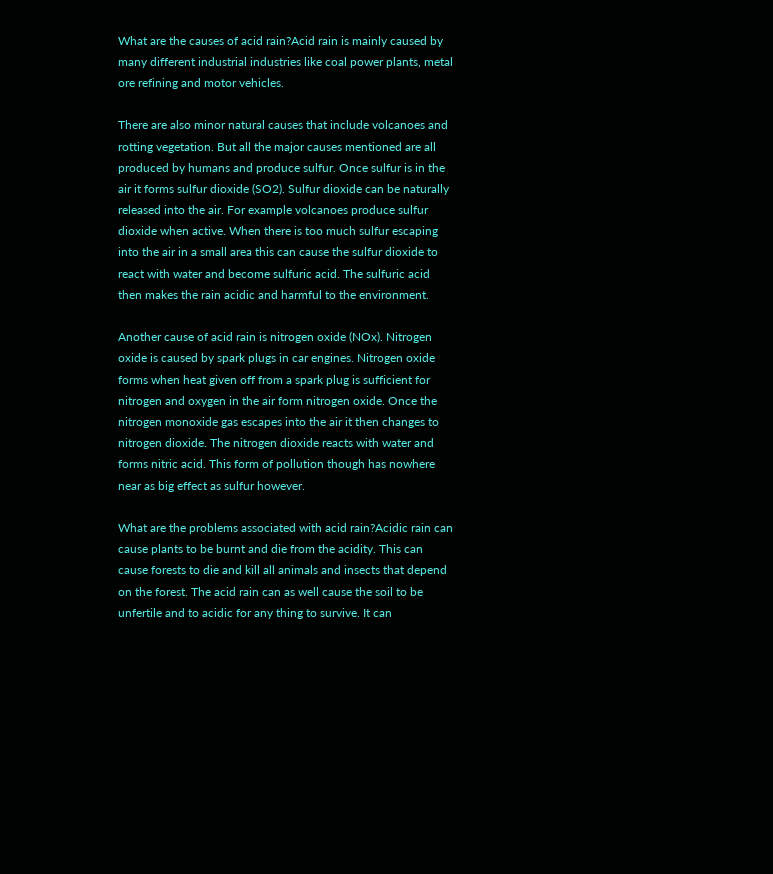What are the causes of acid rain?Acid rain is mainly caused by many different industrial industries like coal power plants, metal ore refining and motor vehicles.

There are also minor natural causes that include volcanoes and rotting vegetation. But all the major causes mentioned are all produced by humans and produce sulfur. Once sulfur is in the air it forms sulfur dioxide (SO2). Sulfur dioxide can be naturally released into the air. For example volcanoes produce sulfur dioxide when active. When there is too much sulfur escaping into the air in a small area this can cause the sulfur dioxide to react with water and become sulfuric acid. The sulfuric acid then makes the rain acidic and harmful to the environment.

Another cause of acid rain is nitrogen oxide (NOx). Nitrogen oxide is caused by spark plugs in car engines. Nitrogen oxide forms when heat given off from a spark plug is sufficient for nitrogen and oxygen in the air form nitrogen oxide. Once the nitrogen monoxide gas escapes into the air it then changes to nitrogen dioxide. The nitrogen dioxide reacts with water and forms nitric acid. This form of pollution though has nowhere near as big effect as sulfur however.

What are the problems associated with acid rain?Acidic rain can cause plants to be burnt and die from the acidity. This can cause forests to die and kill all animals and insects that depend on the forest. The acid rain can as well cause the soil to be unfertile and to acidic for any thing to survive. It can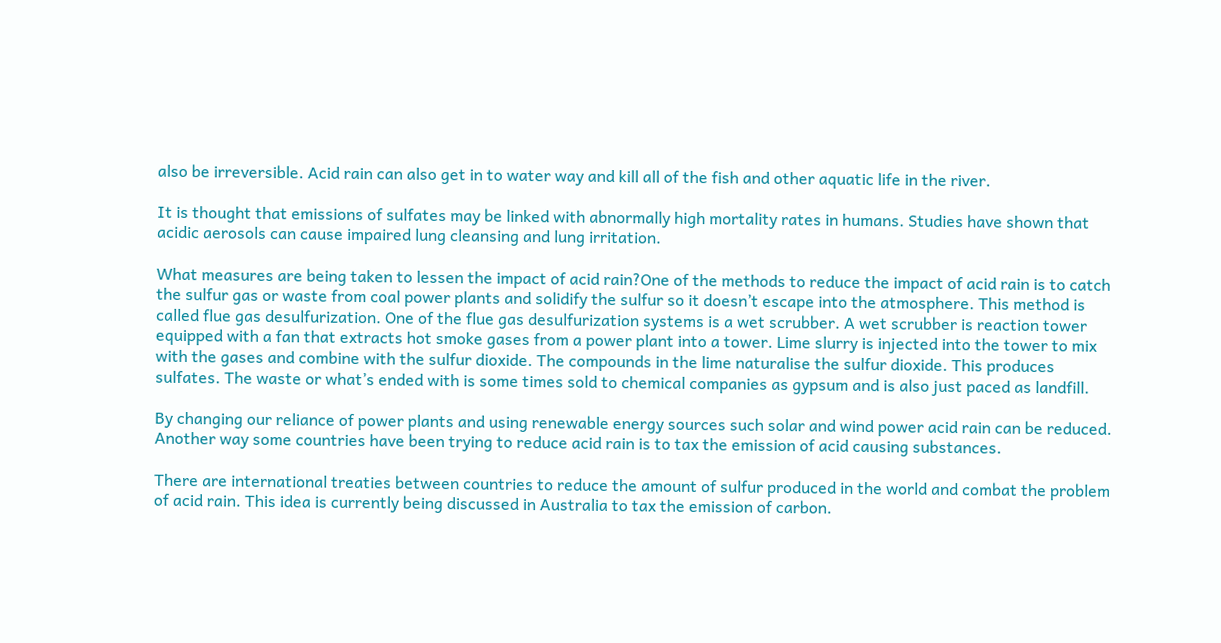also be irreversible. Acid rain can also get in to water way and kill all of the fish and other aquatic life in the river.

It is thought that emissions of sulfates may be linked with abnormally high mortality rates in humans. Studies have shown that acidic aerosols can cause impaired lung cleansing and lung irritation.

What measures are being taken to lessen the impact of acid rain?One of the methods to reduce the impact of acid rain is to catch the sulfur gas or waste from coal power plants and solidify the sulfur so it doesn’t escape into the atmosphere. This method is called flue gas desulfurization. One of the flue gas desulfurization systems is a wet scrubber. A wet scrubber is reaction tower equipped with a fan that extracts hot smoke gases from a power plant into a tower. Lime slurry is injected into the tower to mix with the gases and combine with the sulfur dioxide. The compounds in the lime naturalise the sulfur dioxide. This produces sulfates. The waste or what’s ended with is some times sold to chemical companies as gypsum and is also just paced as landfill.

By changing our reliance of power plants and using renewable energy sources such solar and wind power acid rain can be reduced. Another way some countries have been trying to reduce acid rain is to tax the emission of acid causing substances.

There are international treaties between countries to reduce the amount of sulfur produced in the world and combat the problem of acid rain. This idea is currently being discussed in Australia to tax the emission of carbon.